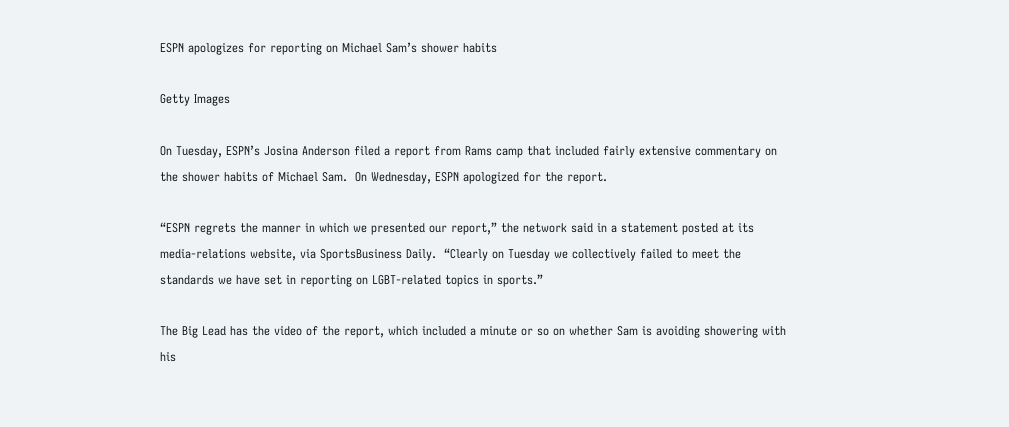ESPN apologizes for reporting on Michael Sam’s shower habits

Getty Images

On Tuesday, ESPN’s Josina Anderson filed a report from Rams camp that included fairly extensive commentary on the shower habits of Michael Sam.  On Wednesday, ESPN apologized for the report.

“ESPN regrets the manner in which we presented our report,” the network said in a statement posted at its media-relations website, via SportsBusiness Daily.  “Clearly on Tuesday we collectively failed to meet the standards we have set in reporting on LGBT-related topics in sports.”

The Big Lead has the video of the report, which included a minute or so on whether Sam is avoiding showering with his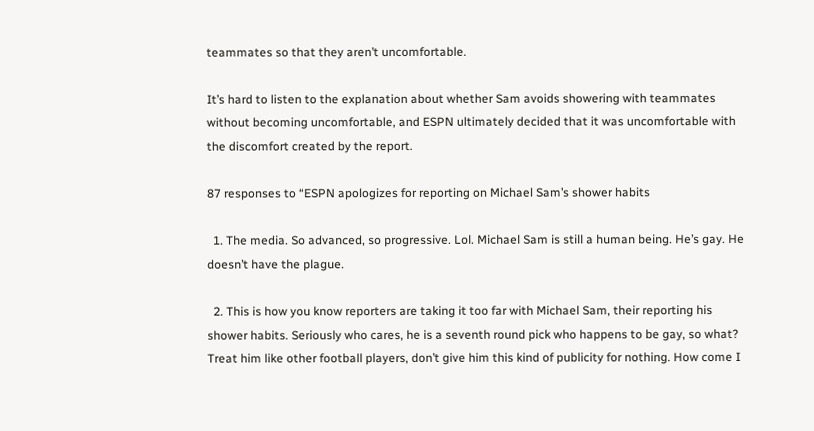teammates so that they aren’t uncomfortable.

It’s hard to listen to the explanation about whether Sam avoids showering with teammates without becoming uncomfortable, and ESPN ultimately decided that it was uncomfortable with the discomfort created by the report.

87 responses to “ESPN apologizes for reporting on Michael Sam’s shower habits

  1. The media. So advanced, so progressive. Lol. Michael Sam is still a human being. He’s gay. He doesn’t have the plague.

  2. This is how you know reporters are taking it too far with Michael Sam, their reporting his shower habits. Seriously who cares, he is a seventh round pick who happens to be gay, so what? Treat him like other football players, don’t give him this kind of publicity for nothing. How come I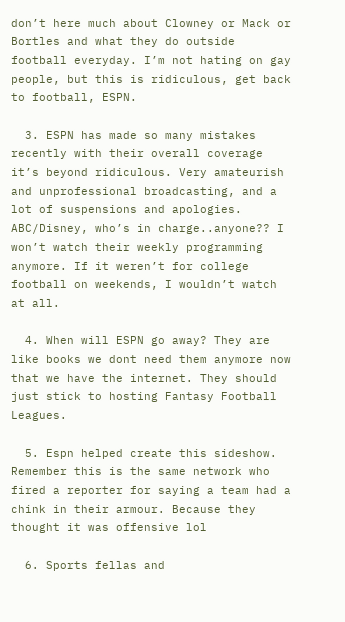don’t here much about Clowney or Mack or Bortles and what they do outside football everyday. I’m not hating on gay people, but this is ridiculous, get back to football, ESPN.

  3. ESPN has made so many mistakes recently with their overall coverage it’s beyond ridiculous. Very amateurish and unprofessional broadcasting, and a lot of suspensions and apologies. ABC/Disney, who’s in charge..anyone?? I won’t watch their weekly programming anymore. If it weren’t for college football on weekends, I wouldn’t watch at all.

  4. When will ESPN go away? They are like books we dont need them anymore now that we have the internet. They should just stick to hosting Fantasy Football Leagues.

  5. Espn helped create this sideshow. Remember this is the same network who fired a reporter for saying a team had a chink in their armour. Because they thought it was offensive lol

  6. Sports fellas and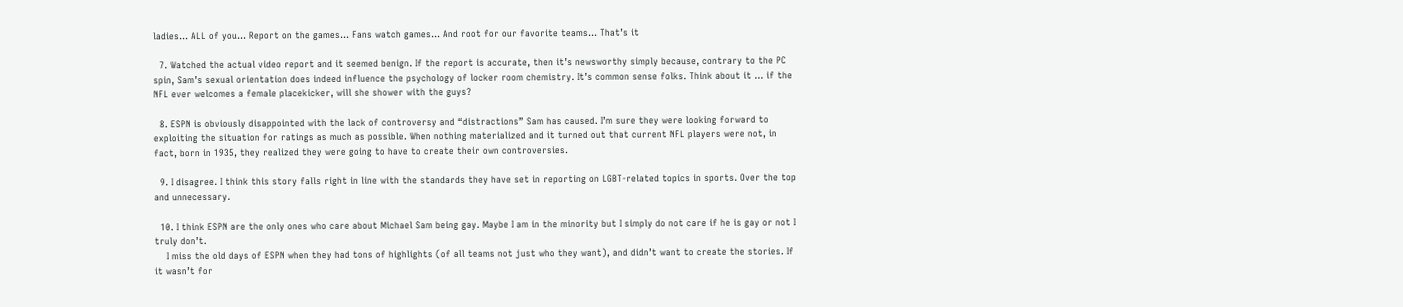ladies… ALL of you… Report on the games… Fans watch games… And root for our favorite teams… That’s it

  7. Watched the actual video report and it seemed benign. If the report is accurate, then it’s newsworthy simply because, contrary to the PC spin, Sam’s sexual orientation does indeed influence the psychology of locker room chemistry. It’s common sense folks. Think about it … if the NFL ever welcomes a female placekicker, will she shower with the guys?

  8. ESPN is obviously disappointed with the lack of controversy and “distractions” Sam has caused. I’m sure they were looking forward to exploiting the situation for ratings as much as possible. When nothing materialized and it turned out that current NFL players were not, in fact, born in 1935, they realized they were going to have to create their own controversies.

  9. I disagree. I think this story falls right in line with the standards they have set in reporting on LGBT-related topics in sports. Over the top and unnecessary.

  10. I think ESPN are the only ones who care about Michael Sam being gay. Maybe I am in the minority but I simply do not care if he is gay or not I truly don’t.
    I miss the old days of ESPN when they had tons of highlights (of all teams not just who they want), and didn’t want to create the stories. If it wasn’t for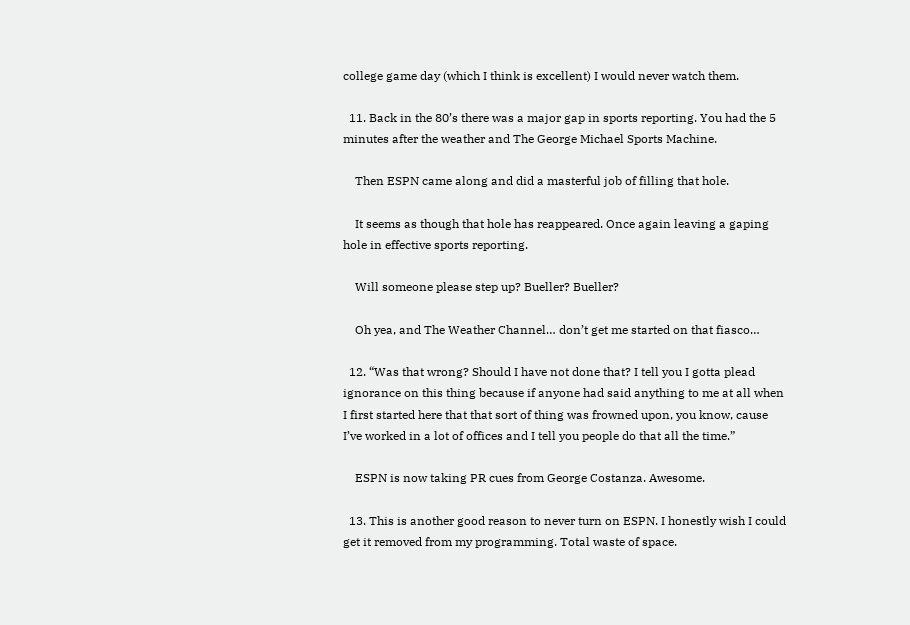college game day (which I think is excellent) I would never watch them.

  11. Back in the 80’s there was a major gap in sports reporting. You had the 5 minutes after the weather and The George Michael Sports Machine.

    Then ESPN came along and did a masterful job of filling that hole.

    It seems as though that hole has reappeared. Once again leaving a gaping hole in effective sports reporting.

    Will someone please step up? Bueller? Bueller?

    Oh yea, and The Weather Channel… don’t get me started on that fiasco…

  12. “Was that wrong? Should I have not done that? I tell you I gotta plead ignorance on this thing because if anyone had said anything to me at all when I first started here that that sort of thing was frowned upon, you know, cause I’ve worked in a lot of offices and I tell you people do that all the time.”

    ESPN is now taking PR cues from George Costanza. Awesome.

  13. This is another good reason to never turn on ESPN. I honestly wish I could get it removed from my programming. Total waste of space.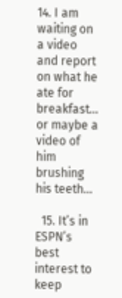14. I am waiting on a video and report on what he ate for breakfast… or maybe a video of him brushing his teeth…

  15. It’s in ESPN’s best interest to keep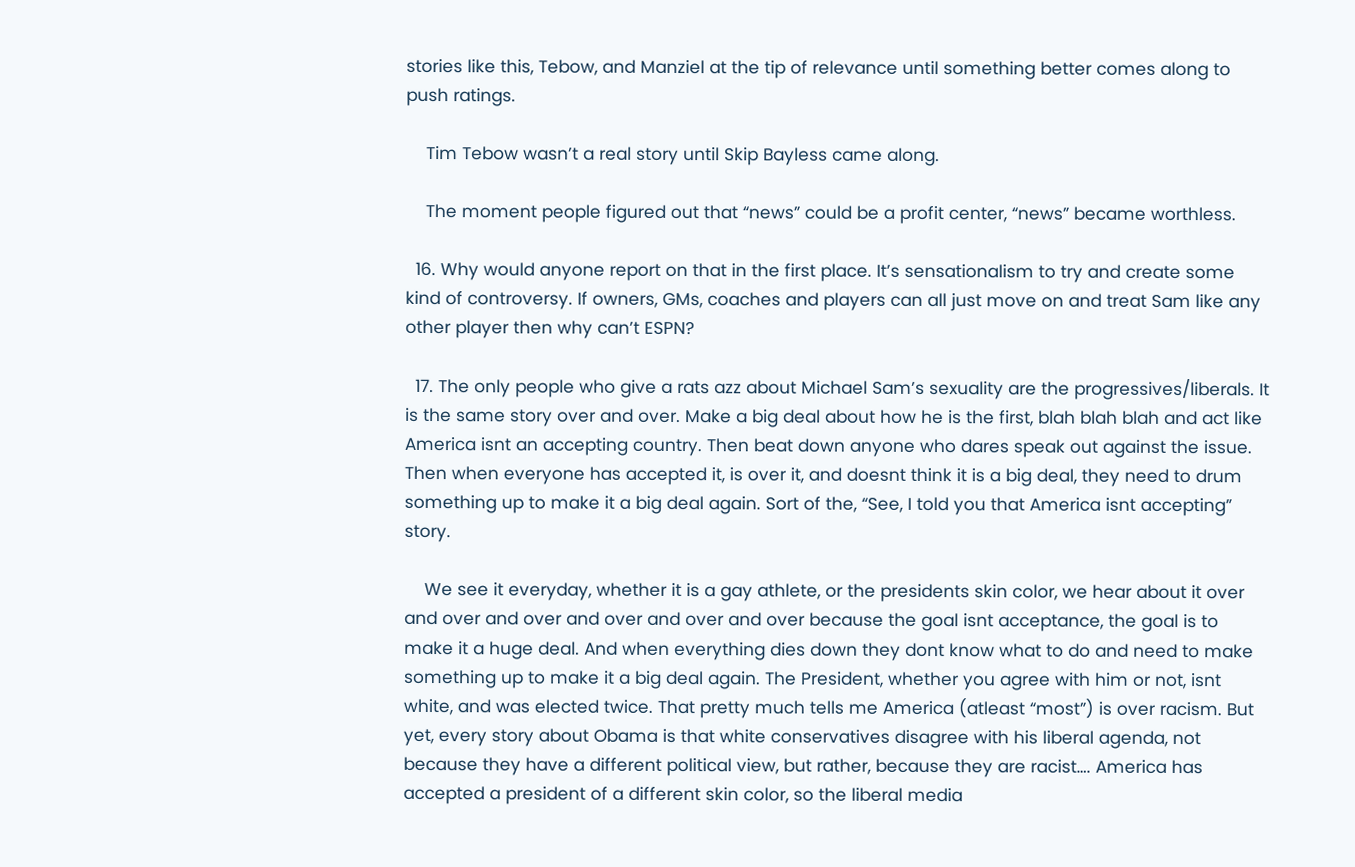stories like this, Tebow, and Manziel at the tip of relevance until something better comes along to push ratings.

    Tim Tebow wasn’t a real story until Skip Bayless came along.

    The moment people figured out that “news” could be a profit center, “news” became worthless.

  16. Why would anyone report on that in the first place. It’s sensationalism to try and create some kind of controversy. If owners, GMs, coaches and players can all just move on and treat Sam like any other player then why can’t ESPN?

  17. The only people who give a rats azz about Michael Sam’s sexuality are the progressives/liberals. It is the same story over and over. Make a big deal about how he is the first, blah blah blah and act like America isnt an accepting country. Then beat down anyone who dares speak out against the issue. Then when everyone has accepted it, is over it, and doesnt think it is a big deal, they need to drum something up to make it a big deal again. Sort of the, “See, I told you that America isnt accepting” story.

    We see it everyday, whether it is a gay athlete, or the presidents skin color, we hear about it over and over and over and over and over and over because the goal isnt acceptance, the goal is to make it a huge deal. And when everything dies down they dont know what to do and need to make something up to make it a big deal again. The President, whether you agree with him or not, isnt white, and was elected twice. That pretty much tells me America (atleast “most”) is over racism. But yet, every story about Obama is that white conservatives disagree with his liberal agenda, not because they have a different political view, but rather, because they are racist…. America has accepted a president of a different skin color, so the liberal media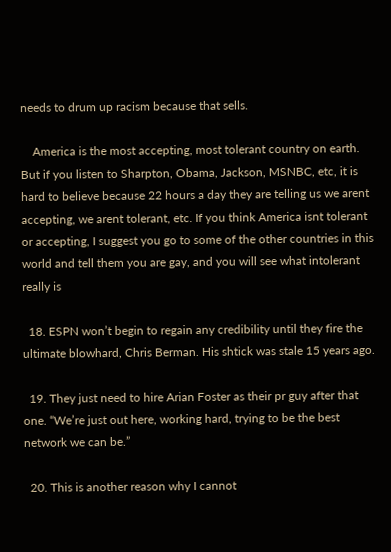needs to drum up racism because that sells.

    America is the most accepting, most tolerant country on earth. But if you listen to Sharpton, Obama, Jackson, MSNBC, etc, it is hard to believe because 22 hours a day they are telling us we arent accepting, we arent tolerant, etc. If you think America isnt tolerant or accepting, I suggest you go to some of the other countries in this world and tell them you are gay, and you will see what intolerant really is

  18. ESPN won’t begin to regain any credibility until they fire the ultimate blowhard, Chris Berman. His shtick was stale 15 years ago.

  19. They just need to hire Arian Foster as their pr guy after that one. “We’re just out here, working hard, trying to be the best network we can be.”

  20. This is another reason why I cannot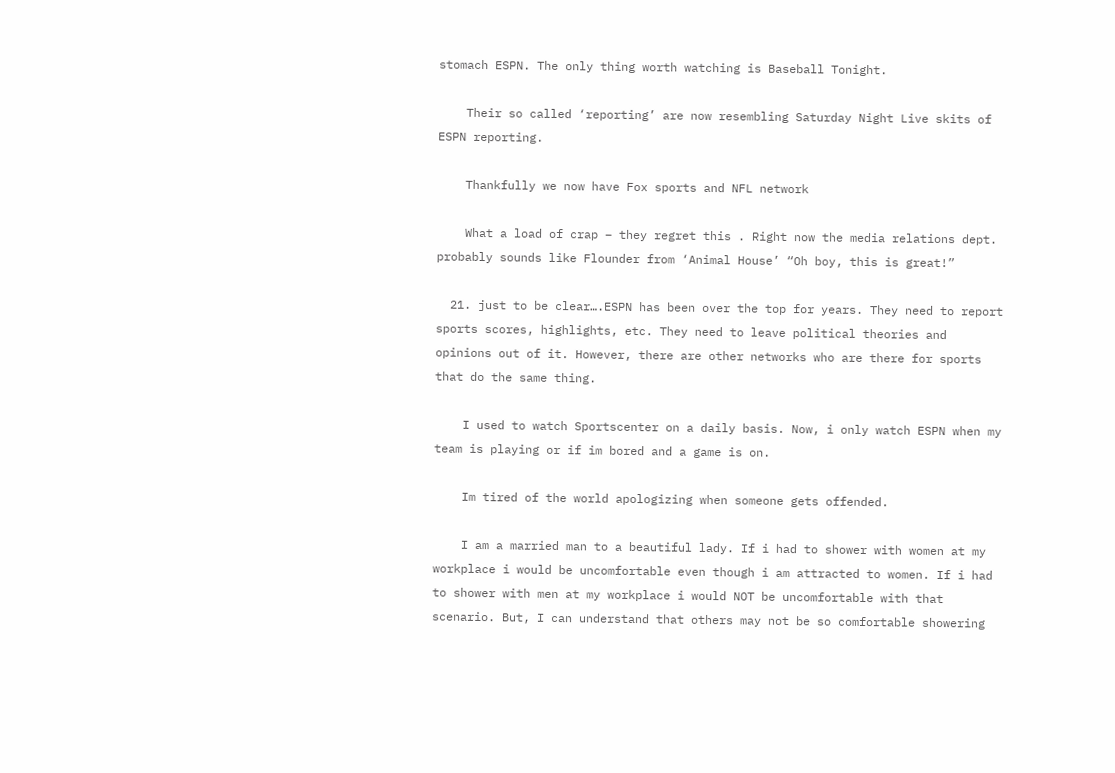stomach ESPN. The only thing worth watching is Baseball Tonight.

    Their so called ‘reporting’ are now resembling Saturday Night Live skits of ESPN reporting.

    Thankfully we now have Fox sports and NFL network

    What a load of crap – they regret this . Right now the media relations dept. probably sounds like Flounder from ‘Animal House’ “Oh boy, this is great!”

  21. just to be clear….ESPN has been over the top for years. They need to report sports scores, highlights, etc. They need to leave political theories and opinions out of it. However, there are other networks who are there for sports that do the same thing.

    I used to watch Sportscenter on a daily basis. Now, i only watch ESPN when my team is playing or if im bored and a game is on.

    Im tired of the world apologizing when someone gets offended.

    I am a married man to a beautiful lady. If i had to shower with women at my workplace i would be uncomfortable even though i am attracted to women. If i had to shower with men at my workplace i would NOT be uncomfortable with that scenario. But, I can understand that others may not be so comfortable showering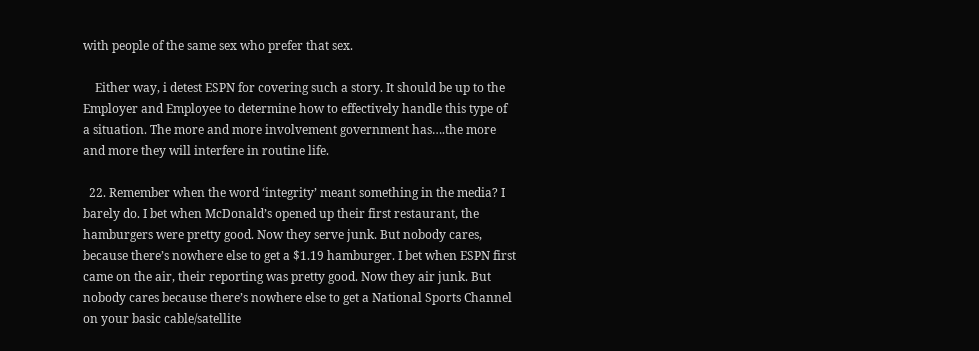with people of the same sex who prefer that sex.

    Either way, i detest ESPN for covering such a story. It should be up to the Employer and Employee to determine how to effectively handle this type of a situation. The more and more involvement government has….the more and more they will interfere in routine life.

  22. Remember when the word ‘integrity’ meant something in the media? I barely do. I bet when McDonald’s opened up their first restaurant, the hamburgers were pretty good. Now they serve junk. But nobody cares, because there’s nowhere else to get a $1.19 hamburger. I bet when ESPN first came on the air, their reporting was pretty good. Now they air junk. But nobody cares because there’s nowhere else to get a National Sports Channel on your basic cable/satellite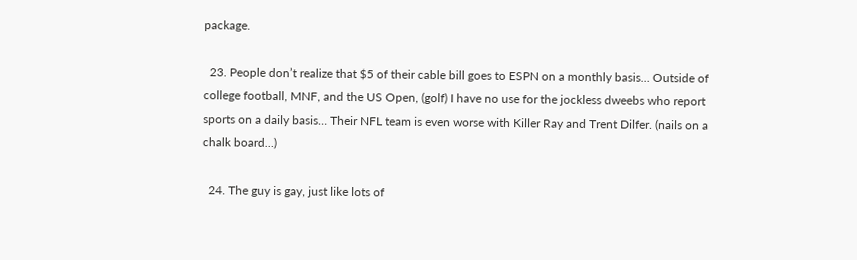package.

  23. People don’t realize that $5 of their cable bill goes to ESPN on a monthly basis… Outside of college football, MNF, and the US Open, (golf) I have no use for the jockless dweebs who report sports on a daily basis… Their NFL team is even worse with Killer Ray and Trent Dilfer. (nails on a chalk board…)

  24. The guy is gay, just like lots of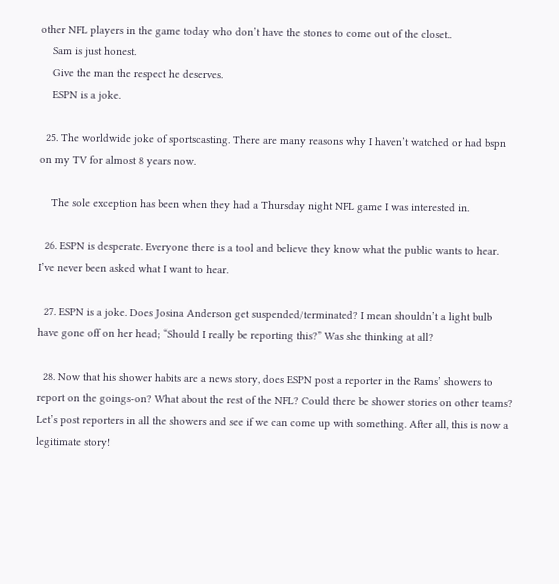other NFL players in the game today who don’t have the stones to come out of the closet..
    Sam is just honest.
    Give the man the respect he deserves.
    ESPN is a joke.

  25. The worldwide joke of sportscasting. There are many reasons why I haven’t watched or had bspn on my TV for almost 8 years now.

    The sole exception has been when they had a Thursday night NFL game I was interested in.

  26. ESPN is desperate. Everyone there is a tool and believe they know what the public wants to hear. I’ve never been asked what I want to hear.

  27. ESPN is a joke. Does Josina Anderson get suspended/terminated? I mean shouldn’t a light bulb have gone off on her head; “Should I really be reporting this?” Was she thinking at all?

  28. Now that his shower habits are a news story, does ESPN post a reporter in the Rams’ showers to report on the goings-on? What about the rest of the NFL? Could there be shower stories on other teams? Let’s post reporters in all the showers and see if we can come up with something. After all, this is now a legitimate story!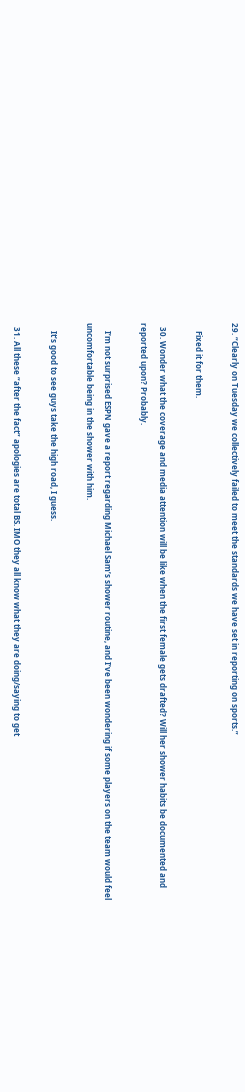29. “Clearly on Tuesday we collectively failed to meet the standards we have set in reporting on sports.”

    Fixed it for them.

  30. Wonder what the coverage and media attention will be like when the first female gets drafted? Will her shower habits be documented and reported upon? Probably.

    I’m not surprised ESPN gave a report regarding Michael Sam’s shower routine, and I’ve been wondering if some players on the team would feel uncomfortable being in the shower with him.

    It’s good to see guys take the high road, I guess.

  31. All these “after the fact” apologies are total BS. IMO they all know what they are doing/saying to get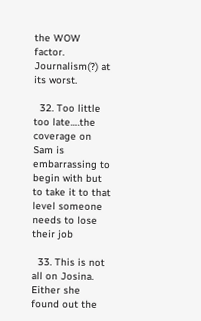the WOW factor. Journalism(?) at its worst.

  32. Too little too late….the coverage on Sam is embarrassing to begin with but to take it to that level someone needs to lose their job

  33. This is not all on Josina. Either she found out the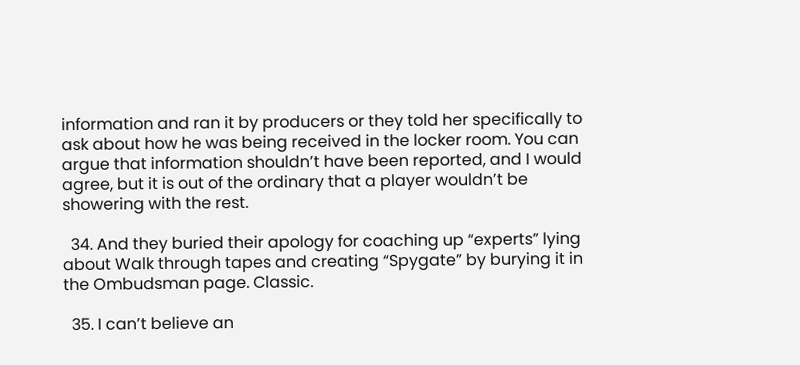information and ran it by producers or they told her specifically to ask about how he was being received in the locker room. You can argue that information shouldn’t have been reported, and I would agree, but it is out of the ordinary that a player wouldn’t be showering with the rest.

  34. And they buried their apology for coaching up “experts” lying about Walk through tapes and creating “Spygate” by burying it in the Ombudsman page. Classic.

  35. I can’t believe an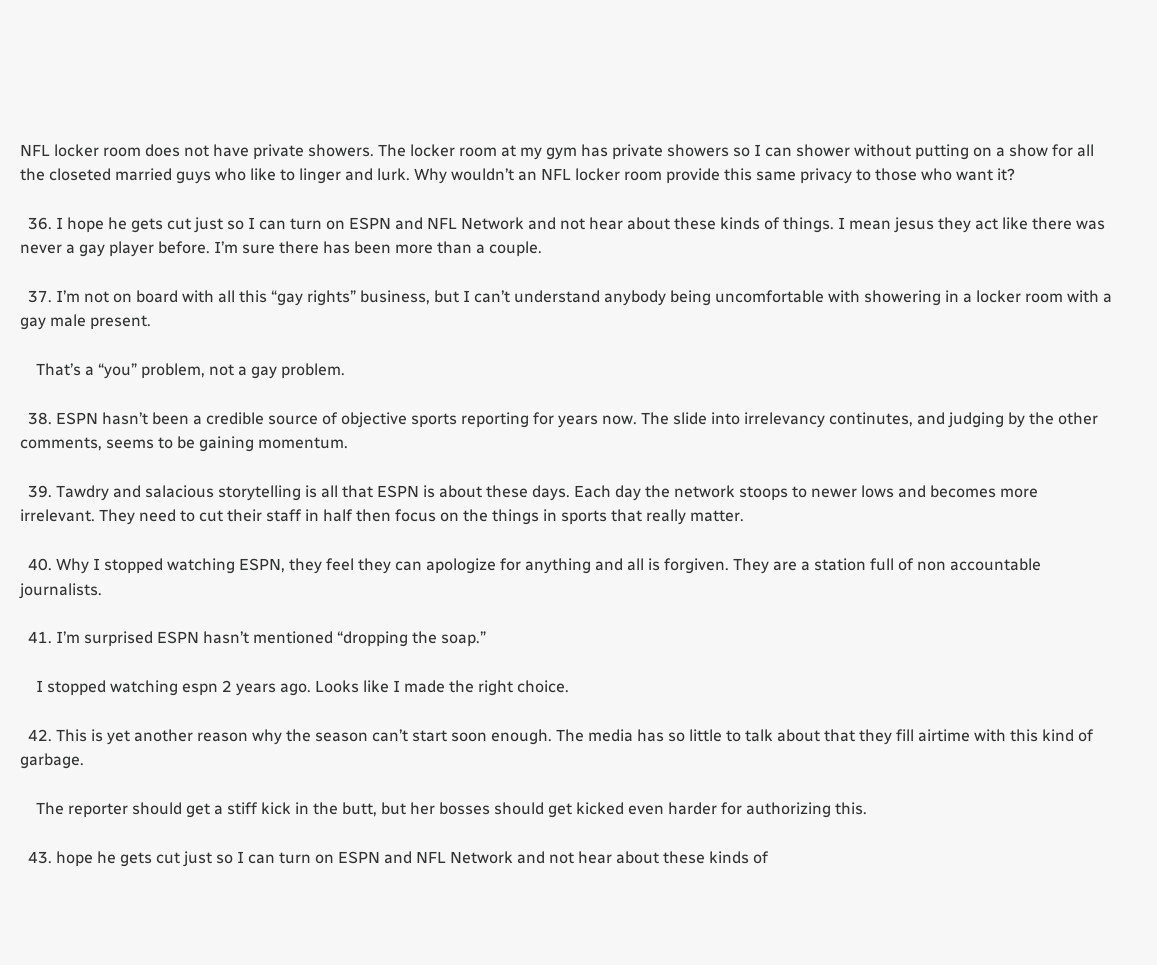NFL locker room does not have private showers. The locker room at my gym has private showers so I can shower without putting on a show for all the closeted married guys who like to linger and lurk. Why wouldn’t an NFL locker room provide this same privacy to those who want it?

  36. I hope he gets cut just so I can turn on ESPN and NFL Network and not hear about these kinds of things. I mean jesus they act like there was never a gay player before. I’m sure there has been more than a couple.

  37. I’m not on board with all this “gay rights” business, but I can’t understand anybody being uncomfortable with showering in a locker room with a gay male present.

    That’s a “you” problem, not a gay problem.

  38. ESPN hasn’t been a credible source of objective sports reporting for years now. The slide into irrelevancy continutes, and judging by the other comments, seems to be gaining momentum.

  39. Tawdry and salacious storytelling is all that ESPN is about these days. Each day the network stoops to newer lows and becomes more irrelevant. They need to cut their staff in half then focus on the things in sports that really matter.

  40. Why I stopped watching ESPN, they feel they can apologize for anything and all is forgiven. They are a station full of non accountable journalists.

  41. I’m surprised ESPN hasn’t mentioned “dropping the soap.”

    I stopped watching espn 2 years ago. Looks like I made the right choice.

  42. This is yet another reason why the season can’t start soon enough. The media has so little to talk about that they fill airtime with this kind of garbage.

    The reporter should get a stiff kick in the butt, but her bosses should get kicked even harder for authorizing this.

  43. hope he gets cut just so I can turn on ESPN and NFL Network and not hear about these kinds of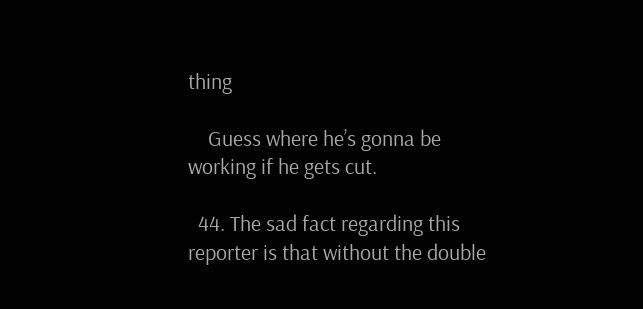thing

    Guess where he’s gonna be working if he gets cut.

  44. The sad fact regarding this reporter is that without the double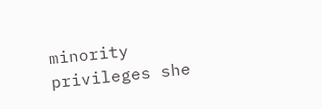minority privileges she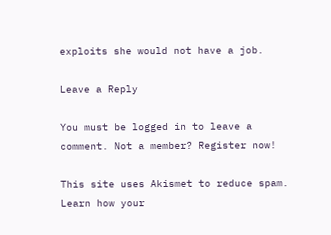exploits she would not have a job.

Leave a Reply

You must be logged in to leave a comment. Not a member? Register now!

This site uses Akismet to reduce spam. Learn how your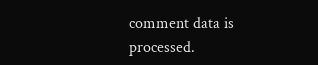comment data is processed.